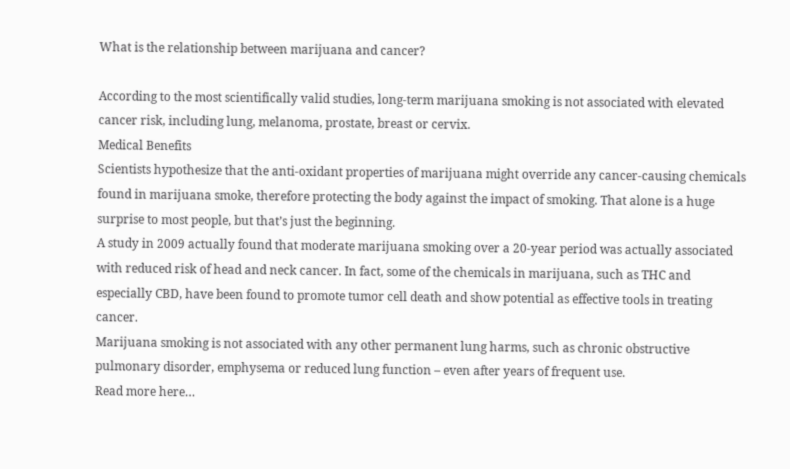What is the relationship between marijuana and cancer?

According to the most scientifically valid studies, long-term marijuana smoking is not associated with elevated cancer risk, including lung, melanoma, prostate, breast or cervix.
Medical Benefits
Scientists hypothesize that the anti-oxidant properties of marijuana might override any cancer-causing chemicals found in marijuana smoke, therefore protecting the body against the impact of smoking. That alone is a huge surprise to most people, but that’s just the beginning.
A study in 2009 actually found that moderate marijuana smoking over a 20-year period was actually associated with reduced risk of head and neck cancer. In fact, some of the chemicals in marijuana, such as THC and especially CBD, have been found to promote tumor cell death and show potential as effective tools in treating cancer.
Marijuana smoking is not associated with any other permanent lung harms, such as chronic obstructive pulmonary disorder, emphysema or reduced lung function – even after years of frequent use.
Read more here…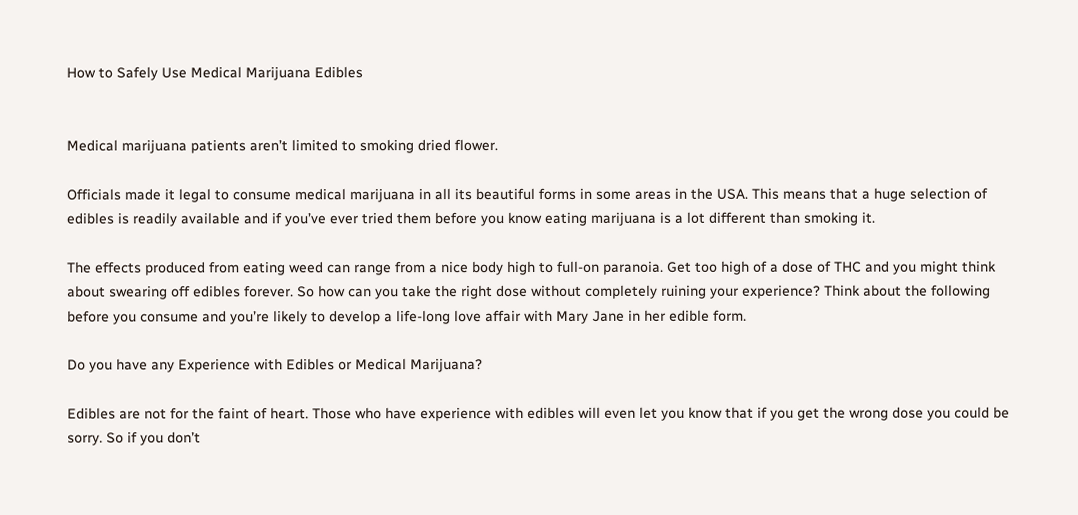How to Safely Use Medical Marijuana Edibles


Medical marijuana patients aren’t limited to smoking dried flower.

Officials made it legal to consume medical marijuana in all its beautiful forms in some areas in the USA. This means that a huge selection of edibles is readily available and if you’ve ever tried them before you know eating marijuana is a lot different than smoking it.

The effects produced from eating weed can range from a nice body high to full-on paranoia. Get too high of a dose of THC and you might think about swearing off edibles forever. So how can you take the right dose without completely ruining your experience? Think about the following before you consume and you’re likely to develop a life-long love affair with Mary Jane in her edible form.

Do you have any Experience with Edibles or Medical Marijuana?

Edibles are not for the faint of heart. Those who have experience with edibles will even let you know that if you get the wrong dose you could be sorry. So if you don’t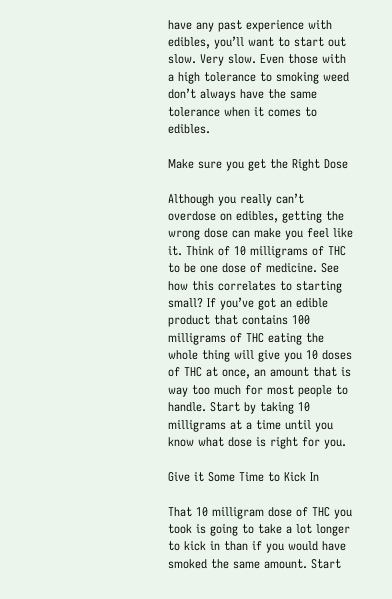have any past experience with edibles, you’ll want to start out slow. Very slow. Even those with a high tolerance to smoking weed don’t always have the same tolerance when it comes to edibles.

Make sure you get the Right Dose

Although you really can’t overdose on edibles, getting the wrong dose can make you feel like it. Think of 10 milligrams of THC to be one dose of medicine. See how this correlates to starting small? If you’ve got an edible product that contains 100 milligrams of THC eating the whole thing will give you 10 doses of THC at once, an amount that is way too much for most people to handle. Start by taking 10 milligrams at a time until you know what dose is right for you.

Give it Some Time to Kick In

That 10 milligram dose of THC you took is going to take a lot longer to kick in than if you would have smoked the same amount. Start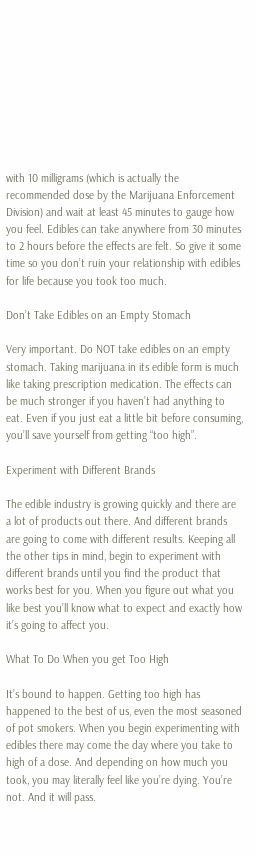with 10 milligrams (which is actually the recommended dose by the Marijuana Enforcement Division) and wait at least 45 minutes to gauge how you feel. Edibles can take anywhere from 30 minutes to 2 hours before the effects are felt. So give it some time so you don’t ruin your relationship with edibles for life because you took too much.

Don’t Take Edibles on an Empty Stomach

Very important. Do NOT take edibles on an empty stomach. Taking marijuana in its edible form is much like taking prescription medication. The effects can be much stronger if you haven’t had anything to eat. Even if you just eat a little bit before consuming, you’ll save yourself from getting “too high”.

Experiment with Different Brands

The edible industry is growing quickly and there are a lot of products out there. And different brands are going to come with different results. Keeping all the other tips in mind, begin to experiment with different brands until you find the product that works best for you. When you figure out what you like best you’ll know what to expect and exactly how it’s going to affect you.

What To Do When you get Too High

It’s bound to happen. Getting too high has happened to the best of us, even the most seasoned of pot smokers. When you begin experimenting with edibles there may come the day where you take to high of a dose. And depending on how much you took, you may literally feel like you’re dying. You’re not. And it will pass.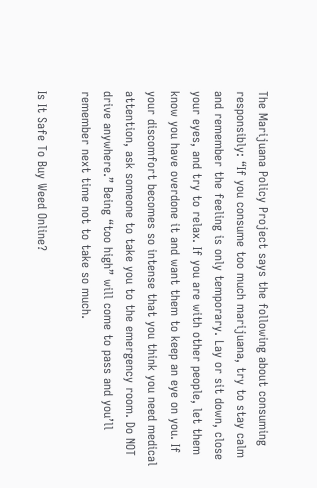The Marijuana Policy Project says the following about consuming responsibly: “If you consume too much marijuana, try to stay calm and remember the feeling is only temporary. Lay or sit down, close your eyes, and try to relax. If you are with other people, let them know you have overdone it and want them to keep an eye on you. If your discomfort becomes so intense that you think you need medical attention, ask someone to take you to the emergency room. Do NOT drive anywhere.” Being “too high” will come to pass and you’ll remember next time not to take so much.

Is It Safe To Buy Weed Online?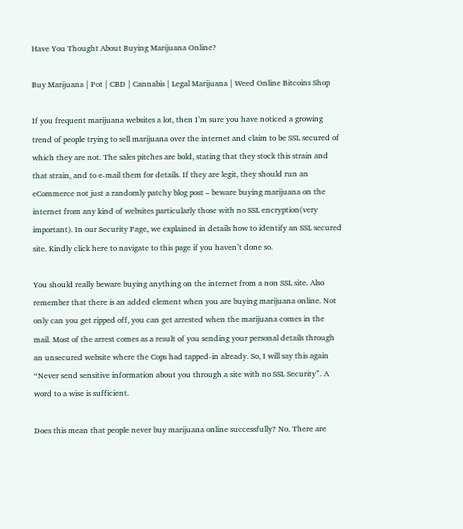Have You Thought About Buying Marijuana Online?

Buy Marijuana | Pot | CBD | Cannabis | Legal Marijuana | Weed Online Bitcoins Shop

If you frequent marijuana websites a lot, then I’m sure you have noticed a growing trend of people trying to sell marijuana over the internet and claim to be SSL secured of which they are not. The sales pitches are bold, stating that they stock this strain and that strain, and to e-mail them for details. If they are legit, they should run an eCommerce not just a randomly patchy blog post – beware buying marijuana on the internet from any kind of websites particularly those with no SSL encryption(very important). In our Security Page, we explained in details how to identify an SSL secured site. Kindly click here to navigate to this page if you haven’t done so.

You should really beware buying anything on the internet from a non SSL site. Also remember that there is an added element when you are buying marijuana online. Not only can you get ripped off, you can get arrested when the marijuana comes in the mail. Most of the arrest comes as a result of you sending your personal details through an unsecured website where the Cops had tapped-in already. So, I will say this again “Never send sensitive information about you through a site with no SSL Security”. A word to a wise is sufficient.

Does this mean that people never buy marijuana online successfully? No. There are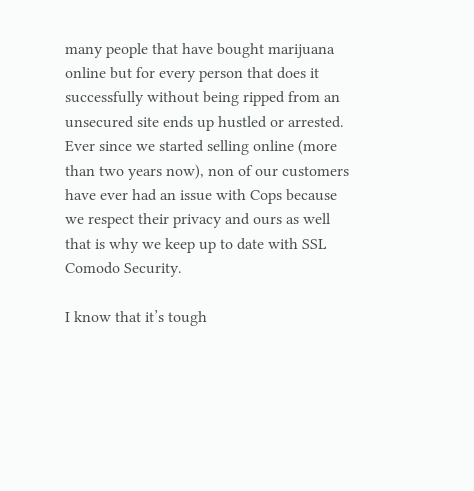many people that have bought marijuana online but for every person that does it successfully without being ripped from an unsecured site ends up hustled or arrested. Ever since we started selling online (more than two years now), non of our customers have ever had an issue with Cops because we respect their privacy and ours as well that is why we keep up to date with SSL Comodo Security.

I know that it’s tough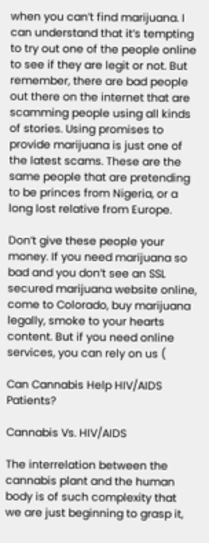when you can’t find marijuana. I can understand that it’s tempting to try out one of the people online to see if they are legit or not. But remember, there are bad people out there on the internet that are scamming people using all kinds of stories. Using promises to provide marijuana is just one of the latest scams. These are the same people that are pretending to be princes from Nigeria, or a long lost relative from Europe.

Don’t give these people your money. If you need marijuana so bad and you don’t see an SSL secured marijuana website online, come to Colorado, buy marijuana legally, smoke to your hearts content. But if you need online services, you can rely on us (

Can Cannabis Help HIV/AIDS Patients?

Cannabis Vs. HIV/AIDS

The interrelation between the cannabis plant and the human body is of such complexity that we are just beginning to grasp it,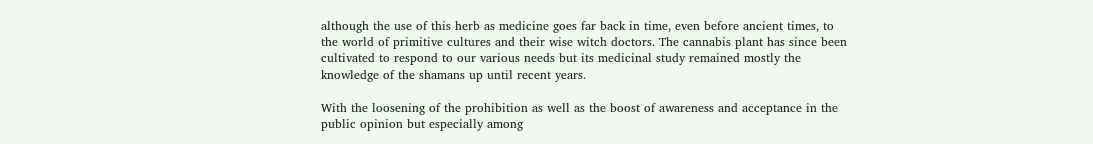although the use of this herb as medicine goes far back in time, even before ancient times, to the world of primitive cultures and their wise witch doctors. The cannabis plant has since been cultivated to respond to our various needs but its medicinal study remained mostly the knowledge of the shamans up until recent years.

With the loosening of the prohibition as well as the boost of awareness and acceptance in the public opinion but especially among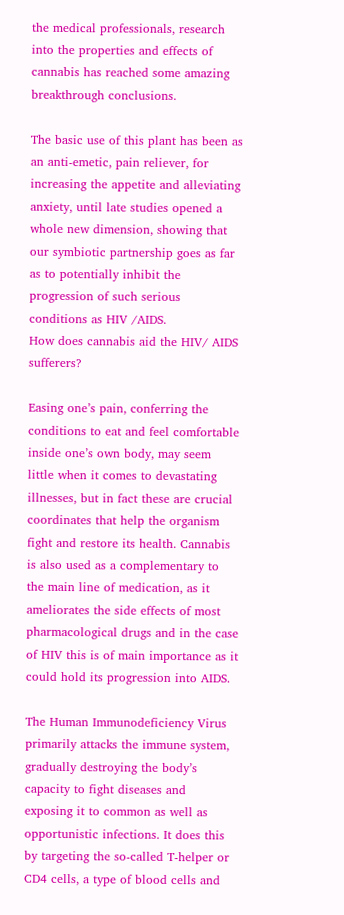the medical professionals, research into the properties and effects of cannabis has reached some amazing breakthrough conclusions.

The basic use of this plant has been as an anti-emetic, pain reliever, for increasing the appetite and alleviating anxiety, until late studies opened a whole new dimension, showing that our symbiotic partnership goes as far as to potentially inhibit the progression of such serious conditions as HIV /AIDS.
How does cannabis aid the HIV/ AIDS sufferers?

Easing one’s pain, conferring the conditions to eat and feel comfortable inside one’s own body, may seem little when it comes to devastating illnesses, but in fact these are crucial coordinates that help the organism fight and restore its health. Cannabis is also used as a complementary to the main line of medication, as it ameliorates the side effects of most pharmacological drugs and in the case of HIV this is of main importance as it could hold its progression into AIDS.

The Human Immunodeficiency Virus primarily attacks the immune system, gradually destroying the body’s capacity to fight diseases and exposing it to common as well as opportunistic infections. It does this by targeting the so-called T-helper or CD4 cells, a type of blood cells and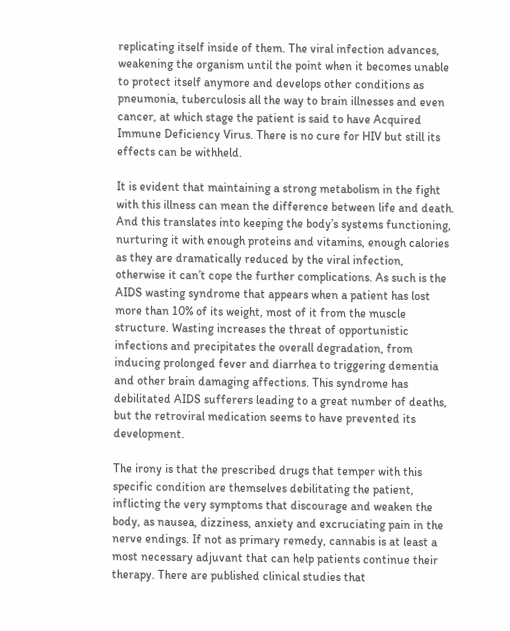replicating itself inside of them. The viral infection advances, weakening the organism until the point when it becomes unable to protect itself anymore and develops other conditions as pneumonia, tuberculosis all the way to brain illnesses and even cancer, at which stage the patient is said to have Acquired Immune Deficiency Virus. There is no cure for HIV but still its effects can be withheld.

It is evident that maintaining a strong metabolism in the fight with this illness can mean the difference between life and death. And this translates into keeping the body’s systems functioning, nurturing it with enough proteins and vitamins, enough calories as they are dramatically reduced by the viral infection, otherwise it can’t cope the further complications. As such is the AIDS wasting syndrome that appears when a patient has lost more than 10% of its weight, most of it from the muscle structure. Wasting increases the threat of opportunistic infections and precipitates the overall degradation, from inducing prolonged fever and diarrhea to triggering dementia and other brain damaging affections. This syndrome has debilitated AIDS sufferers leading to a great number of deaths, but the retroviral medication seems to have prevented its development.

The irony is that the prescribed drugs that temper with this specific condition are themselves debilitating the patient, inflicting the very symptoms that discourage and weaken the body, as nausea, dizziness, anxiety and excruciating pain in the nerve endings. If not as primary remedy, cannabis is at least a most necessary adjuvant that can help patients continue their therapy. There are published clinical studies that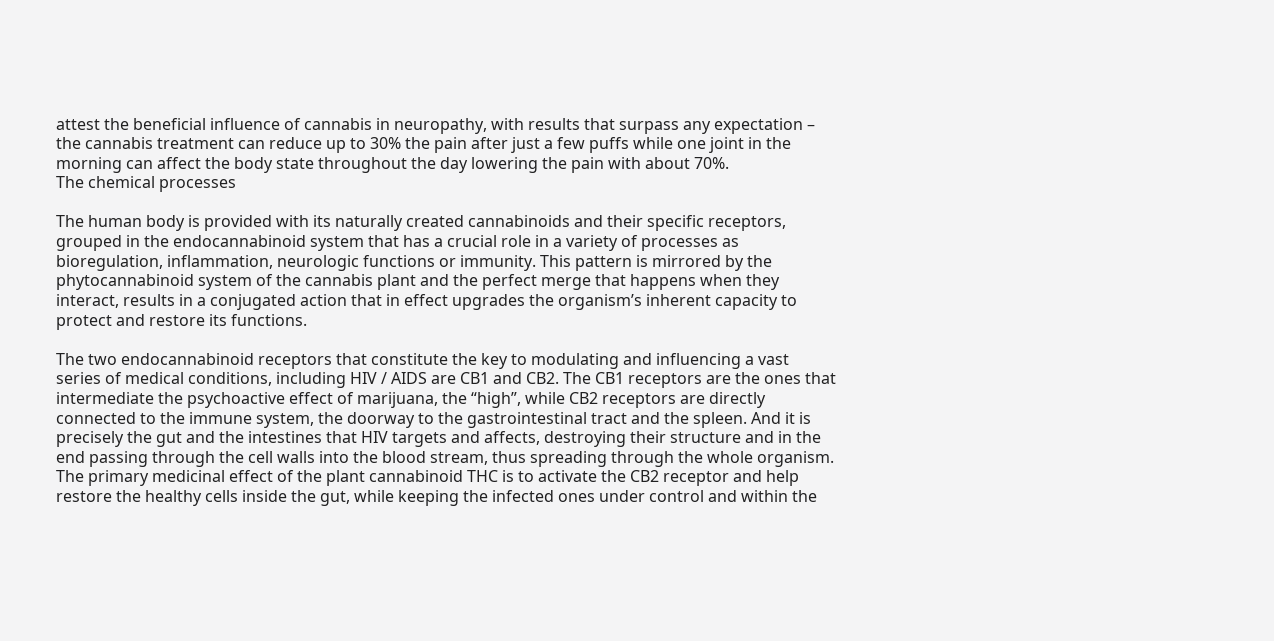attest the beneficial influence of cannabis in neuropathy, with results that surpass any expectation – the cannabis treatment can reduce up to 30% the pain after just a few puffs while one joint in the morning can affect the body state throughout the day lowering the pain with about 70%.
The chemical processes

The human body is provided with its naturally created cannabinoids and their specific receptors, grouped in the endocannabinoid system that has a crucial role in a variety of processes as bioregulation, inflammation, neurologic functions or immunity. This pattern is mirrored by the phytocannabinoid system of the cannabis plant and the perfect merge that happens when they interact, results in a conjugated action that in effect upgrades the organism’s inherent capacity to protect and restore its functions.

The two endocannabinoid receptors that constitute the key to modulating and influencing a vast series of medical conditions, including HIV / AIDS are CB1 and CB2. The CB1 receptors are the ones that intermediate the psychoactive effect of marijuana, the “high”, while CB2 receptors are directly connected to the immune system, the doorway to the gastrointestinal tract and the spleen. And it is precisely the gut and the intestines that HIV targets and affects, destroying their structure and in the end passing through the cell walls into the blood stream, thus spreading through the whole organism. The primary medicinal effect of the plant cannabinoid THC is to activate the CB2 receptor and help restore the healthy cells inside the gut, while keeping the infected ones under control and within the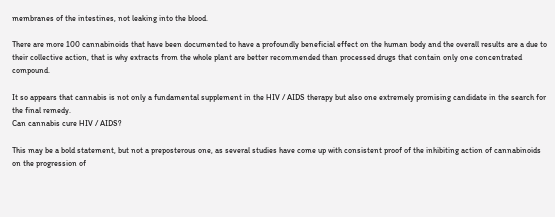membranes of the intestines, not leaking into the blood.

There are more 100 cannabinoids that have been documented to have a profoundly beneficial effect on the human body and the overall results are a due to their collective action, that is why extracts from the whole plant are better recommended than processed drugs that contain only one concentrated compound.

It so appears that cannabis is not only a fundamental supplement in the HIV / AIDS therapy but also one extremely promising candidate in the search for the final remedy.
Can cannabis cure HIV / AIDS?

This may be a bold statement, but not a preposterous one, as several studies have come up with consistent proof of the inhibiting action of cannabinoids on the progression of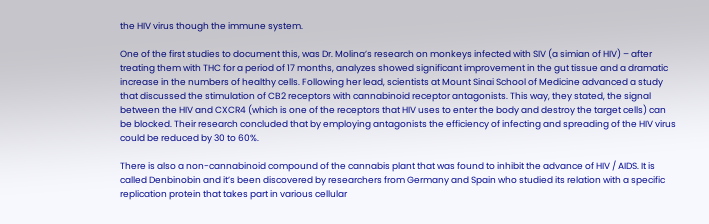the HIV virus though the immune system.

One of the first studies to document this, was Dr. Molina’s research on monkeys infected with SIV (a simian of HIV) – after treating them with THC for a period of 17 months, analyzes showed significant improvement in the gut tissue and a dramatic increase in the numbers of healthy cells. Following her lead, scientists at Mount Sinai School of Medicine advanced a study that discussed the stimulation of CB2 receptors with cannabinoid receptor antagonists. This way, they stated, the signal between the HIV and CXCR4 (which is one of the receptors that HIV uses to enter the body and destroy the target cells) can be blocked. Their research concluded that by employing antagonists the efficiency of infecting and spreading of the HIV virus could be reduced by 30 to 60%.

There is also a non-cannabinoid compound of the cannabis plant that was found to inhibit the advance of HIV / AIDS. It is called Denbinobin and it’s been discovered by researchers from Germany and Spain who studied its relation with a specific replication protein that takes part in various cellular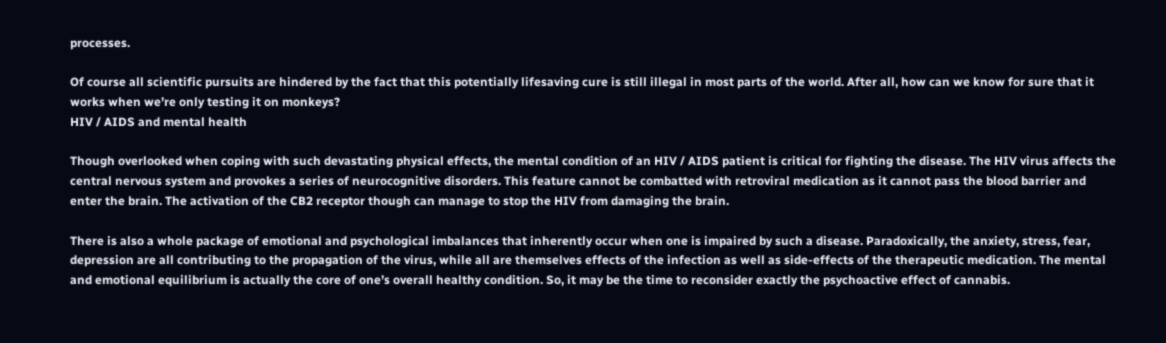processes.

Of course all scientific pursuits are hindered by the fact that this potentially lifesaving cure is still illegal in most parts of the world. After all, how can we know for sure that it works when we’re only testing it on monkeys?
HIV / AIDS and mental health

Though overlooked when coping with such devastating physical effects, the mental condition of an HIV / AIDS patient is critical for fighting the disease. The HIV virus affects the central nervous system and provokes a series of neurocognitive disorders. This feature cannot be combatted with retroviral medication as it cannot pass the blood barrier and enter the brain. The activation of the CB2 receptor though can manage to stop the HIV from damaging the brain.

There is also a whole package of emotional and psychological imbalances that inherently occur when one is impaired by such a disease. Paradoxically, the anxiety, stress, fear, depression are all contributing to the propagation of the virus, while all are themselves effects of the infection as well as side-effects of the therapeutic medication. The mental and emotional equilibrium is actually the core of one’s overall healthy condition. So, it may be the time to reconsider exactly the psychoactive effect of cannabis.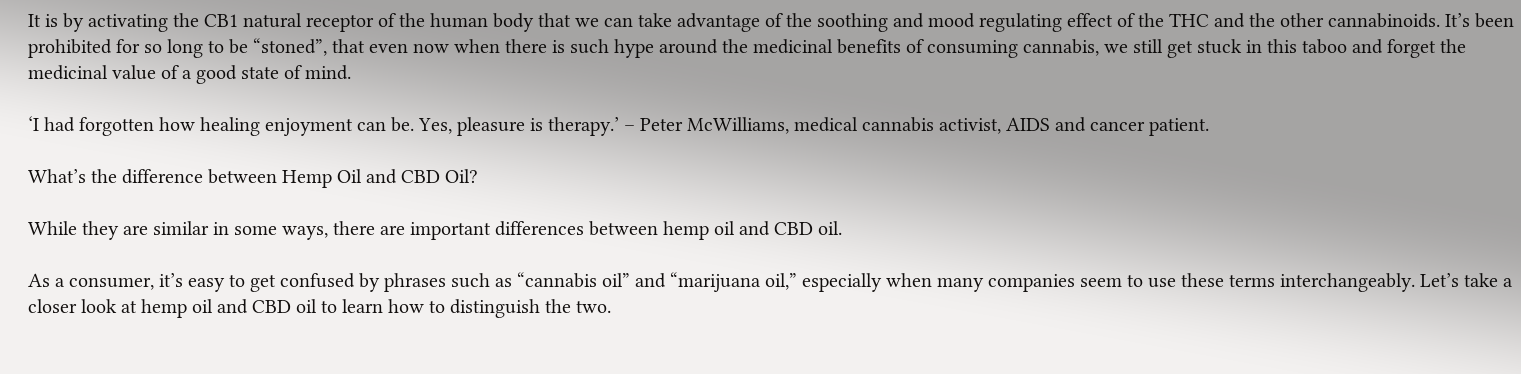It is by activating the CB1 natural receptor of the human body that we can take advantage of the soothing and mood regulating effect of the THC and the other cannabinoids. It’s been prohibited for so long to be “stoned”, that even now when there is such hype around the medicinal benefits of consuming cannabis, we still get stuck in this taboo and forget the medicinal value of a good state of mind.

‘I had forgotten how healing enjoyment can be. Yes, pleasure is therapy.’ – Peter McWilliams, medical cannabis activist, AIDS and cancer patient.

What’s the difference between Hemp Oil and CBD Oil?

While they are similar in some ways, there are important differences between hemp oil and CBD oil.

As a consumer, it’s easy to get confused by phrases such as “cannabis oil” and “marijuana oil,” especially when many companies seem to use these terms interchangeably. Let’s take a closer look at hemp oil and CBD oil to learn how to distinguish the two.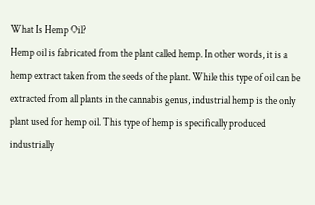What Is Hemp Oil?
Hemp oil is fabricated from the plant called hemp. In other words, it is a hemp extract taken from the seeds of the plant. While this type of oil can be extracted from all plants in the cannabis genus, industrial hemp is the only plant used for hemp oil. This type of hemp is specifically produced industrially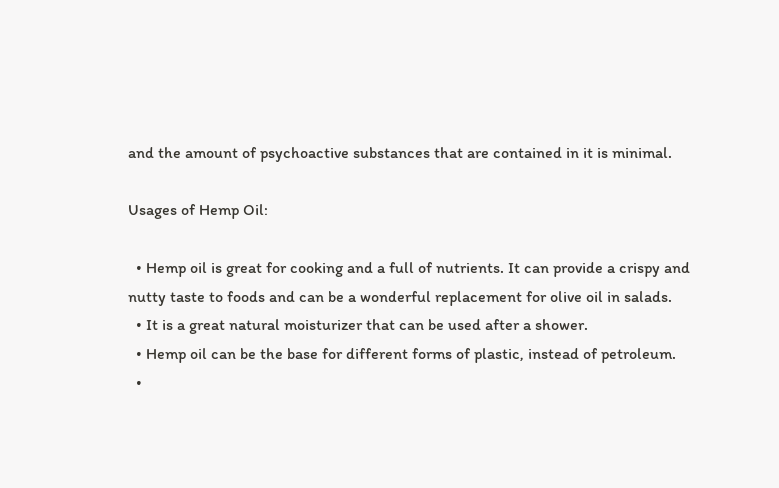and the amount of psychoactive substances that are contained in it is minimal.

Usages of Hemp Oil:

  • Hemp oil is great for cooking and a full of nutrients. It can provide a crispy and nutty taste to foods and can be a wonderful replacement for olive oil in salads.
  • It is a great natural moisturizer that can be used after a shower.
  • Hemp oil can be the base for different forms of plastic, instead of petroleum.
  •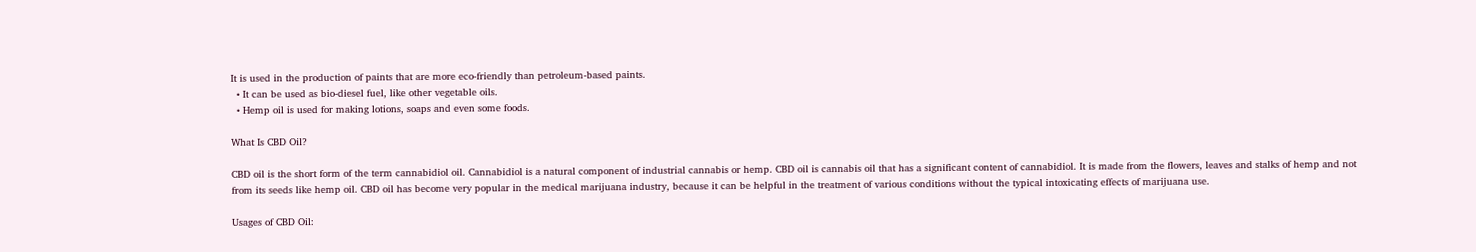It is used in the production of paints that are more eco-friendly than petroleum-based paints.
  • It can be used as bio-diesel fuel, like other vegetable oils.
  • Hemp oil is used for making lotions, soaps and even some foods.

What Is CBD Oil?

CBD oil is the short form of the term cannabidiol oil. Cannabidiol is a natural component of industrial cannabis or hemp. CBD oil is cannabis oil that has a significant content of cannabidiol. It is made from the flowers, leaves and stalks of hemp and not from its seeds like hemp oil. CBD oil has become very popular in the medical marijuana industry, because it can be helpful in the treatment of various conditions without the typical intoxicating effects of marijuana use.

Usages of CBD Oil: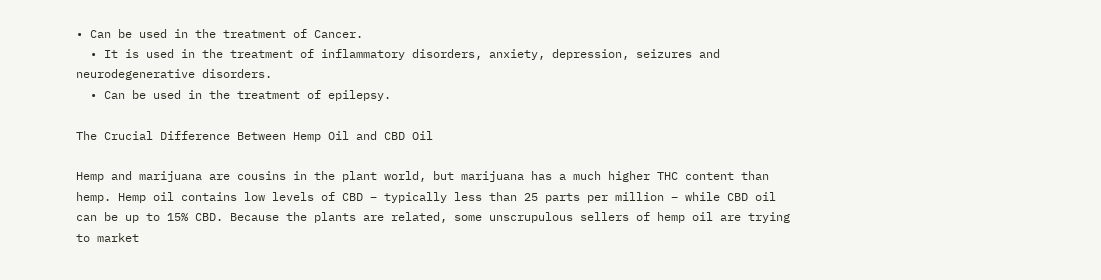• Can be used in the treatment of Cancer.
  • It is used in the treatment of inflammatory disorders, anxiety, depression, seizures and neurodegenerative disorders.
  • Can be used in the treatment of epilepsy.

The Crucial Difference Between Hemp Oil and CBD Oil

Hemp and marijuana are cousins in the plant world, but marijuana has a much higher THC content than hemp. Hemp oil contains low levels of CBD – typically less than 25 parts per million – while CBD oil can be up to 15% CBD. Because the plants are related, some unscrupulous sellers of hemp oil are trying to market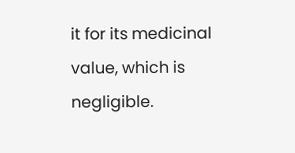it for its medicinal value, which is negligible.